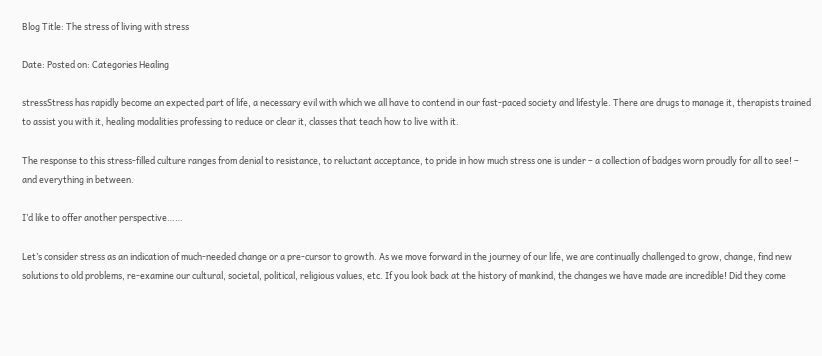Blog Title: The stress of living with stress

Date: Posted on: Categories Healing

stressStress has rapidly become an expected part of life, a necessary evil with which we all have to contend in our fast-paced society and lifestyle. There are drugs to manage it, therapists trained to assist you with it, healing modalities professing to reduce or clear it, classes that teach how to live with it.

The response to this stress-filled culture ranges from denial to resistance, to reluctant acceptance, to pride in how much stress one is under – a collection of badges worn proudly for all to see! – and everything in between.

I’d like to offer another perspective……

Let’s consider stress as an indication of much-needed change or a pre-cursor to growth. As we move forward in the journey of our life, we are continually challenged to grow, change, find new solutions to old problems, re-examine our cultural, societal, political, religious values, etc. If you look back at the history of mankind, the changes we have made are incredible! Did they come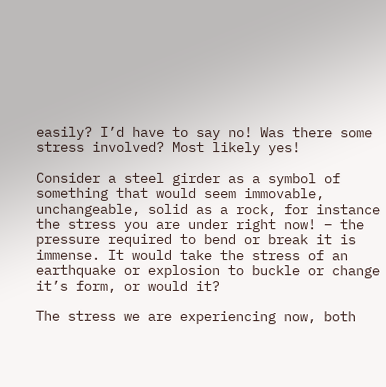easily? I’d have to say no! Was there some stress involved? Most likely yes!

Consider a steel girder as a symbol of something that would seem immovable, unchangeable, solid as a rock, for instance the stress you are under right now! – the pressure required to bend or break it is immense. It would take the stress of an earthquake or explosion to buckle or change it’s form, or would it?

The stress we are experiencing now, both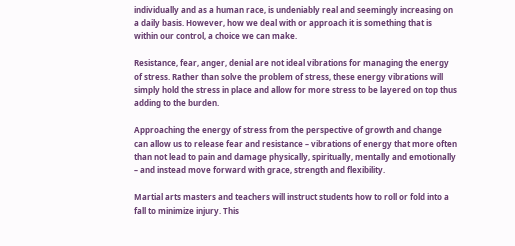individually and as a human race, is undeniably real and seemingly increasing on a daily basis. However, how we deal with or approach it is something that is within our control, a choice we can make.

Resistance, fear, anger, denial are not ideal vibrations for managing the energy of stress. Rather than solve the problem of stress, these energy vibrations will simply hold the stress in place and allow for more stress to be layered on top thus adding to the burden.

Approaching the energy of stress from the perspective of growth and change can allow us to release fear and resistance – vibrations of energy that more often than not lead to pain and damage physically, spiritually, mentally and emotionally – and instead move forward with grace, strength and flexibility.

Martial arts masters and teachers will instruct students how to roll or fold into a fall to minimize injury. This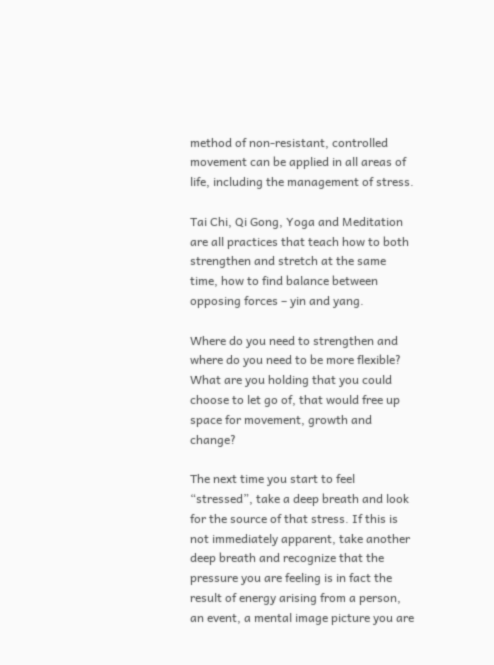method of non-resistant, controlled movement can be applied in all areas of life, including the management of stress.

Tai Chi, Qi Gong, Yoga and Meditation are all practices that teach how to both strengthen and stretch at the same time, how to find balance between opposing forces – yin and yang.

Where do you need to strengthen and where do you need to be more flexible? What are you holding that you could choose to let go of, that would free up space for movement, growth and change?

The next time you start to feel “stressed”, take a deep breath and look for the source of that stress. If this is not immediately apparent, take another deep breath and recognize that the pressure you are feeling is in fact the result of energy arising from a person, an event, a mental image picture you are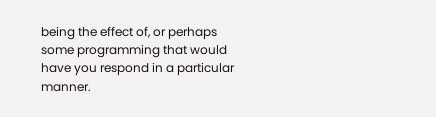being the effect of, or perhaps some programming that would have you respond in a particular manner.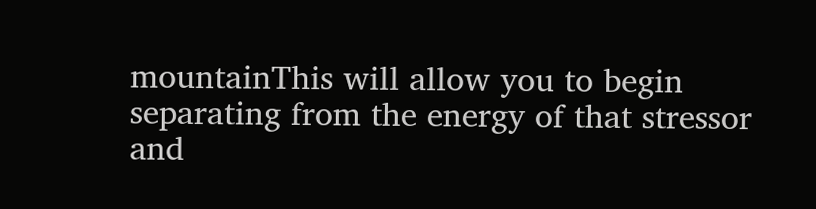mountainThis will allow you to begin separating from the energy of that stressor and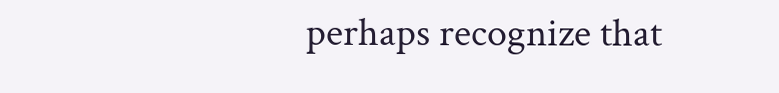perhaps recognize that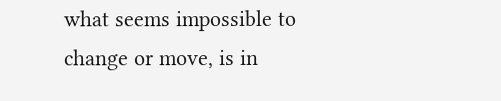what seems impossible to change or move, is in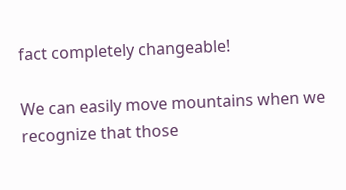fact completely changeable!

We can easily move mountains when we recognize that those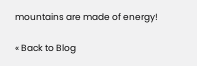mountains are made of energy!

« Back to Blog